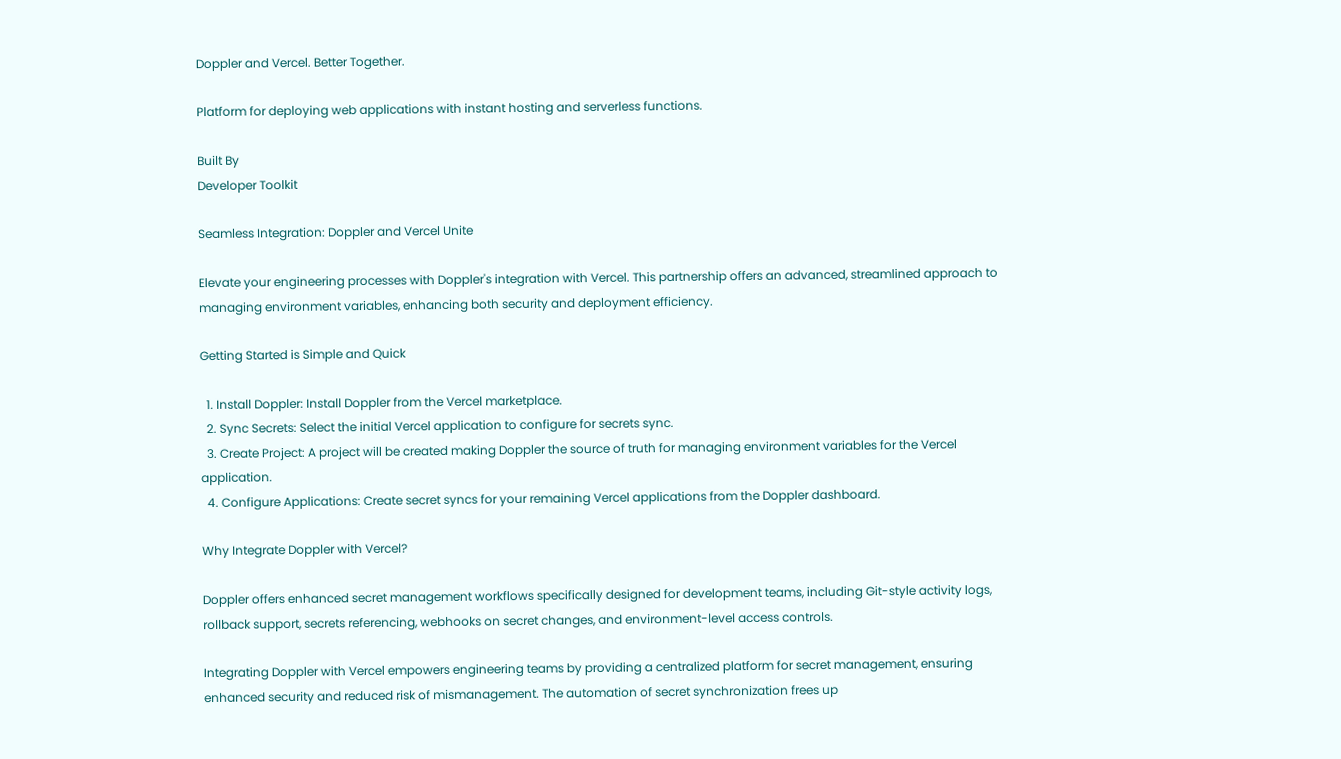Doppler and Vercel. Better Together.

Platform for deploying web applications with instant hosting and serverless functions.

Built By
Developer Toolkit

Seamless Integration: Doppler and Vercel Unite

Elevate your engineering processes with Doppler's integration with Vercel. This partnership offers an advanced, streamlined approach to managing environment variables, enhancing both security and deployment efficiency.

Getting Started is Simple and Quick

  1. Install Doppler: Install Doppler from the Vercel marketplace.
  2. Sync Secrets: Select the initial Vercel application to configure for secrets sync.
  3. Create Project: A project will be created making Doppler the source of truth for managing environment variables for the Vercel application.
  4. Configure Applications: Create secret syncs for your remaining Vercel applications from the Doppler dashboard.

Why Integrate Doppler with Vercel?

Doppler offers enhanced secret management workflows specifically designed for development teams, including Git-style activity logs, rollback support, secrets referencing, webhooks on secret changes, and environment-level access controls.

Integrating Doppler with Vercel empowers engineering teams by providing a centralized platform for secret management, ensuring enhanced security and reduced risk of mismanagement. The automation of secret synchronization frees up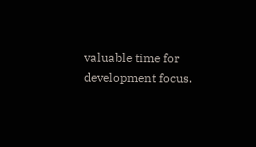valuable time for development focus.